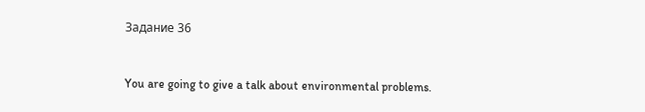Задание 36



You are going to give a talk about environmental problems.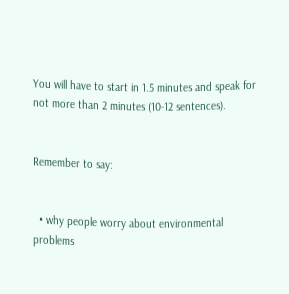You will have to start in 1.5 minutes and speak for not more than 2 minutes (10-12 sentences).


Remember to say:


  • why people worry about environmental problems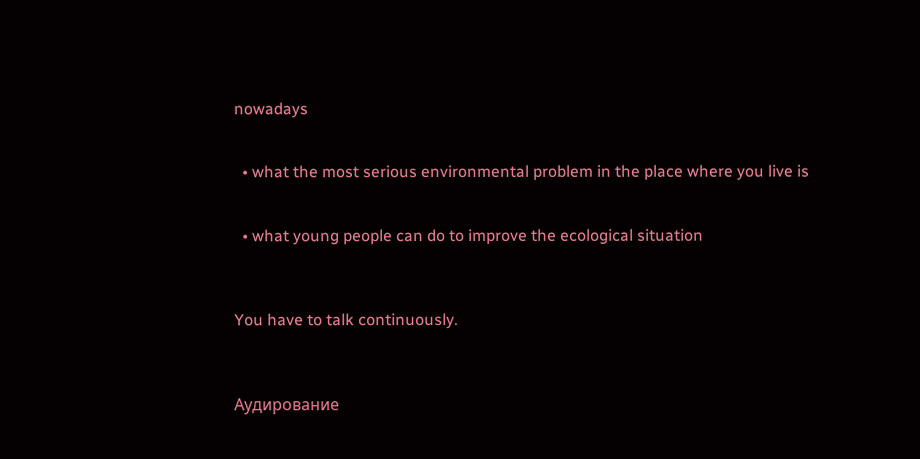nowadays


  • what the most serious environmental problem in the place where you live is


  • what young people can do to improve the ecological situation



You have to talk continuously.



Аудирование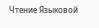Чтение Языковой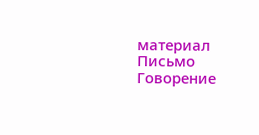материал Письмо Говорение